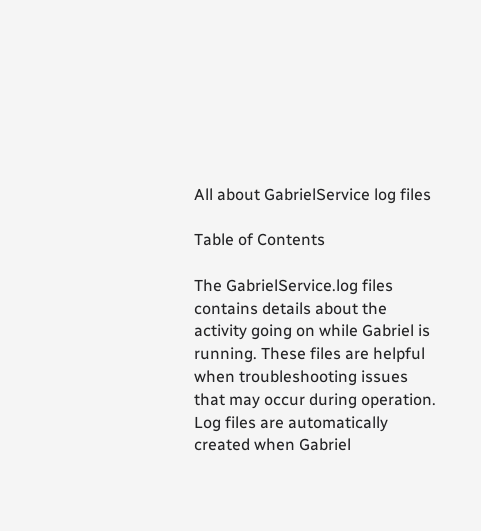All about GabrielService log files

Table of Contents

The GabrielService.log files contains details about the activity going on while Gabriel is running. These files are helpful when troubleshooting issues that may occur during operation. Log files are automatically created when Gabriel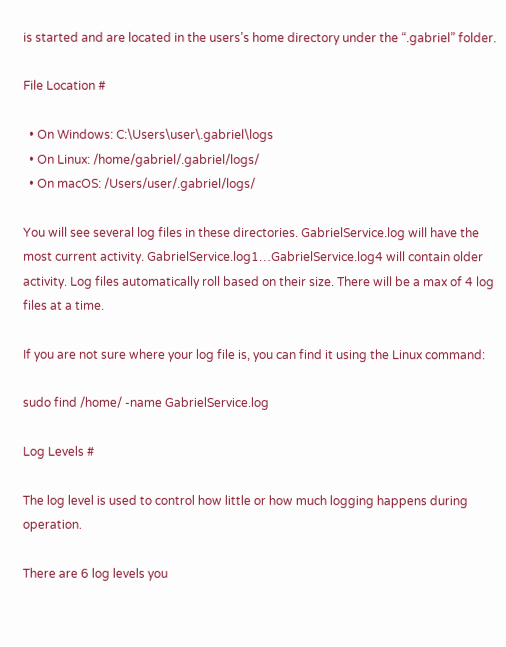is started and are located in the users’s home directory under the “.gabriel” folder.

File Location #

  • On Windows: C:\Users\user\.gabriel\logs
  • On Linux: /home/gabriel/.gabriel/logs/
  • On macOS: /Users/user/.gabriel/logs/

You will see several log files in these directories. GabrielService.log will have the most current activity. GabrielService.log1…GabrielService.log4 will contain older activity. Log files automatically roll based on their size. There will be a max of 4 log files at a time.

If you are not sure where your log file is, you can find it using the Linux command:

sudo find /home/ -name GabrielService.log

Log Levels #

The log level is used to control how little or how much logging happens during operation.

There are 6 log levels you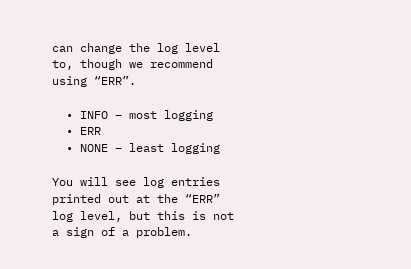can change the log level to, though we recommend using “ERR”.

  • INFO – most logging
  • ERR
  • NONE – least logging

You will see log entries printed out at the “ERR” log level, but this is not a sign of a problem.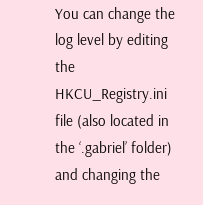You can change the log level by editing the HKCU_Registry.ini file (also located in the ‘.gabriel’ folder) and changing the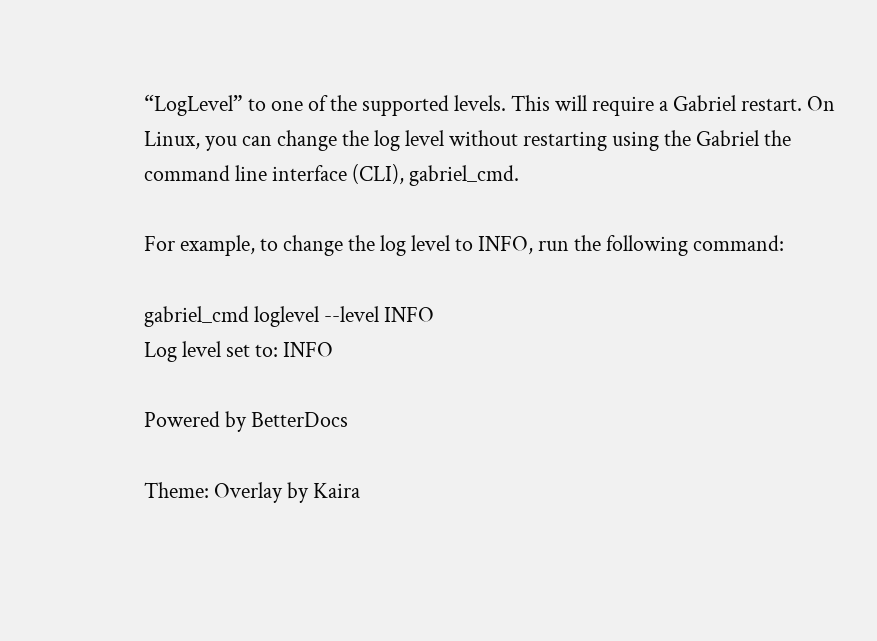“LogLevel” to one of the supported levels. This will require a Gabriel restart. On Linux, you can change the log level without restarting using the Gabriel the command line interface (CLI), gabriel_cmd.

For example, to change the log level to INFO, run the following command:

gabriel_cmd loglevel --level INFO
Log level set to: INFO

Powered by BetterDocs

Theme: Overlay by Kaira